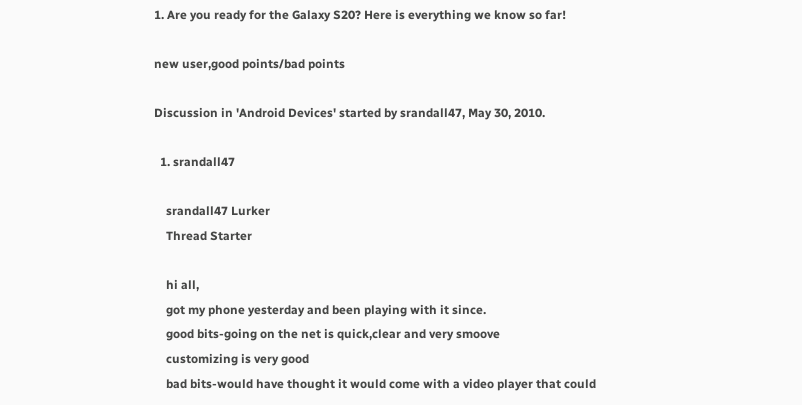1. Are you ready for the Galaxy S20? Here is everything we know so far!

new user,good points/bad points

Discussion in 'Android Devices' started by srandall47, May 30, 2010.

  1. srandall47

    srandall47 Lurker
    Thread Starter

    hi all,
    got my phone yesterday and been playing with it since.
    good bits-going on the net is quick,clear and very smoove
    customizing is very good
    bad bits-would have thought it would come with a video player that could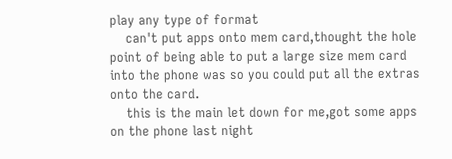play any type of format
    can't put apps onto mem card,thought the hole point of being able to put a large size mem card into the phone was so you could put all the extras onto the card.
    this is the main let down for me,got some apps on the phone last night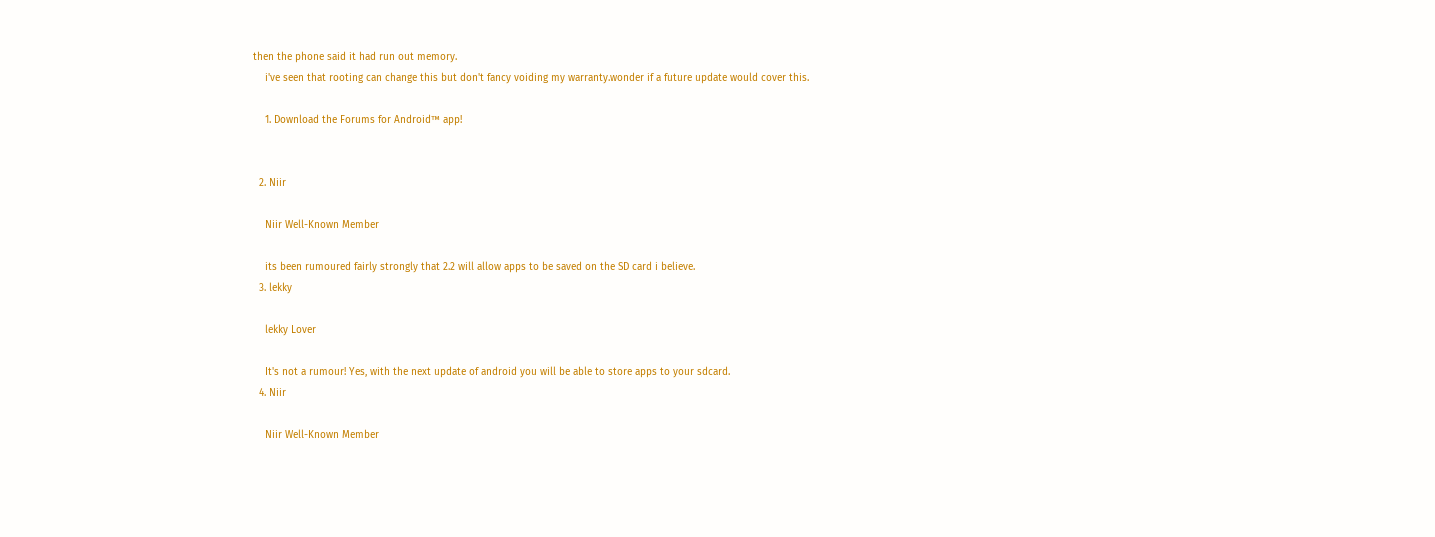then the phone said it had run out memory.
    i've seen that rooting can change this but don't fancy voiding my warranty.wonder if a future update would cover this.

    1. Download the Forums for Android™ app!


  2. Niir

    Niir Well-Known Member

    its been rumoured fairly strongly that 2.2 will allow apps to be saved on the SD card i believe.
  3. lekky

    lekky Lover

    It's not a rumour! Yes, with the next update of android you will be able to store apps to your sdcard.
  4. Niir

    Niir Well-Known Member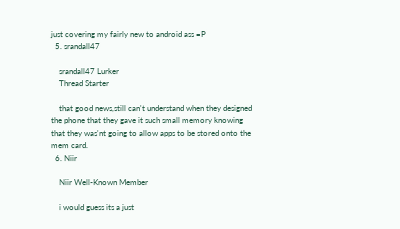just covering my fairly new to android ass =P
  5. srandall47

    srandall47 Lurker
    Thread Starter

    that good news,still can't understand when they designed the phone that they gave it such small memory knowing that they was'nt going to allow apps to be stored onto the mem card.
  6. Niir

    Niir Well-Known Member

    i would guess its a just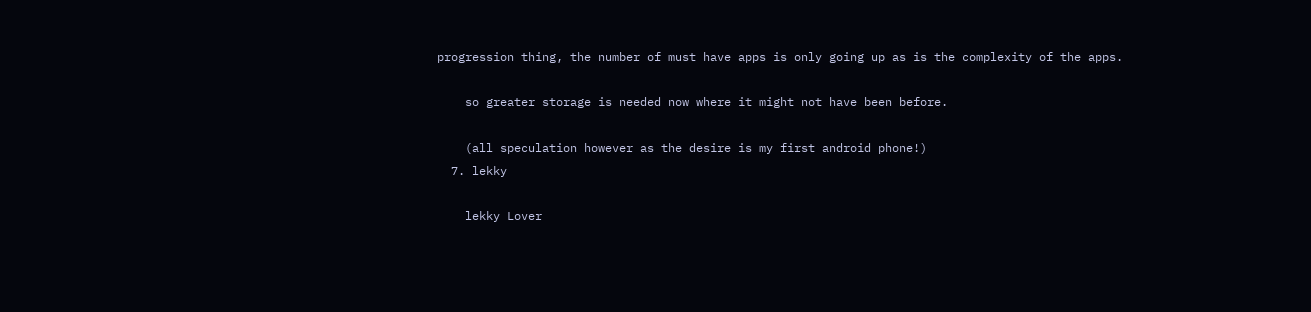progression thing, the number of must have apps is only going up as is the complexity of the apps.

    so greater storage is needed now where it might not have been before.

    (all speculation however as the desire is my first android phone!)
  7. lekky

    lekky Lover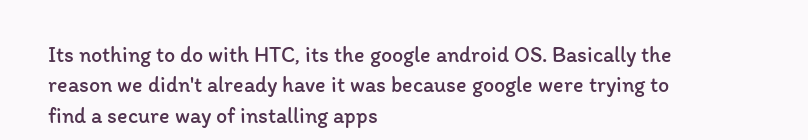Its nothing to do with HTC, its the google android OS. Basically the reason we didn't already have it was because google were trying to find a secure way of installing apps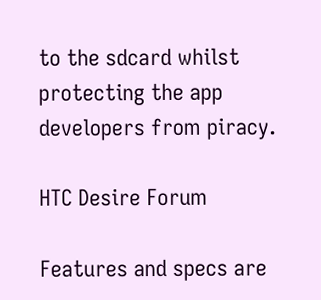to the sdcard whilst protecting the app developers from piracy.

HTC Desire Forum

Features and specs are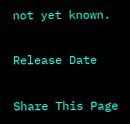not yet known.

Release Date

Share This Page